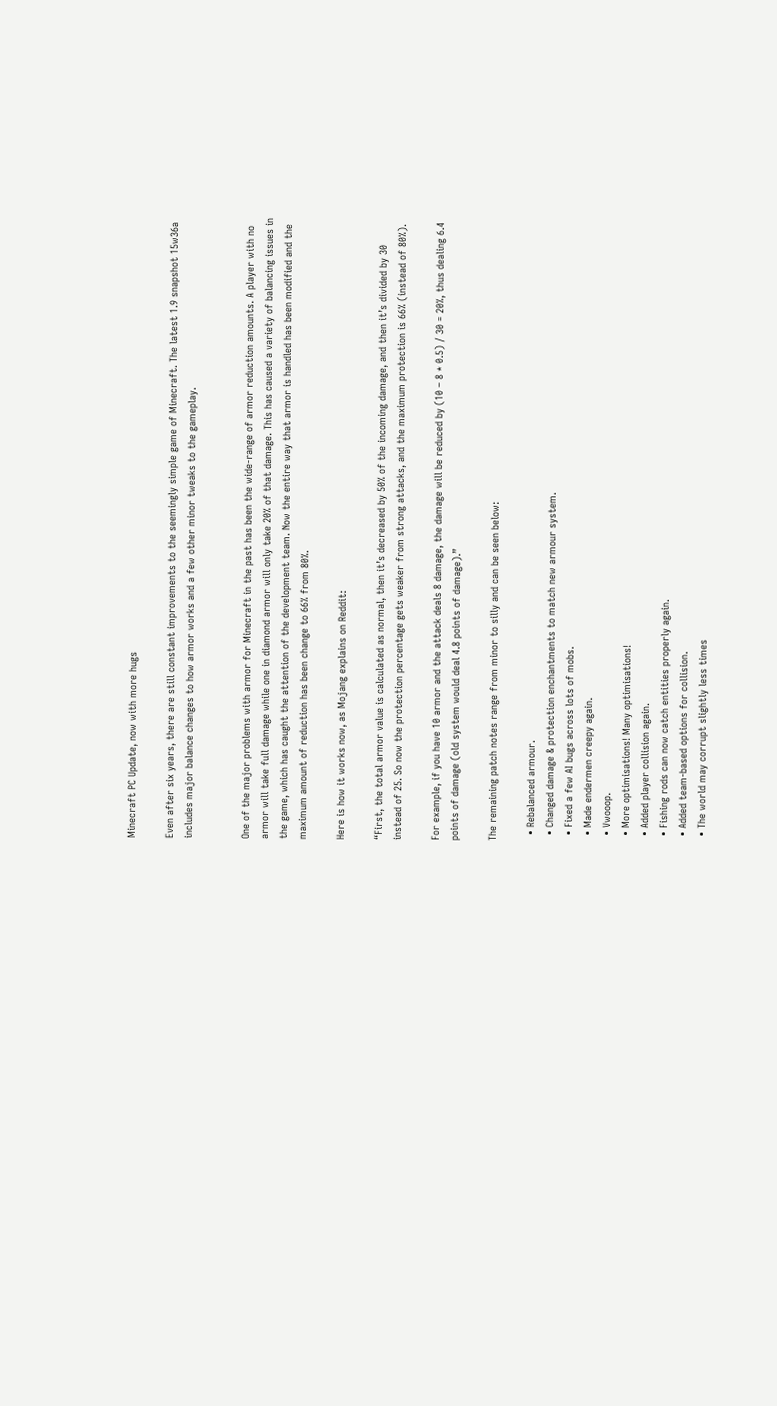Minecraft PC Update, now with more hugs

Even after six years, there are still constant improvements to the seemingly simple game of Minecraft. The latest 1.9 snapshot 15w36a includes major balance changes to how armor works and a few other minor tweaks to the gameplay.


One of the major problems with armor for Minecraft in the past has been the wide-range of armor reduction amounts. A player with no armor will take full damage while one in diamond armor will only take 20% of that damage. This has caused a variety of balancing issues in the game, which has caught the attention of the development team. Now the entire way that armor is handled has been modified and the maximum amount of reduction has been change to 66% from 80%.

Here is how it works now, as Mojang explains on Reddit:

“First, the total armor value is calculated as normal, then it’s decreased by 50% of the incoming damage, and then it’s divided by 30 instead of 25. So now the protection percentage gets weaker from strong attacks, and the maximum protection is 66% (instead of 80%).

For example, if you have 10 armor and the attack deals 8 damage, the damage will be reduced by (10 – 8 * 0.5) / 30 = 20%, thus dealing 6.4 points of damage (old system would deal 4.8 points of damage).”

The remaining patch notes range from minor to silly and can be seen below:

  • Rebalanced armour.
  • Changed damage & protection enchantments to match new armour system.
  • Fixed a few AI bugs across lots of mobs.
  • Made endermen creepy again.
  • Vwooop.
  • More optimisations! Many optimisations!
  • Added player collision again.
  • Fishing rods can now catch entities properly again.
  • Added team-based options for collision.
  • The world may corrupt slightly less times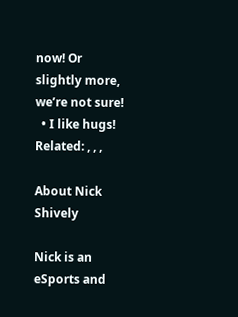now! Or slightly more, we’re not sure!
  • I like hugs!
Related: , , ,

About Nick Shively

Nick is an eSports and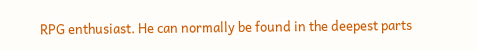RPG enthusiast. He can normally be found in the deepest parts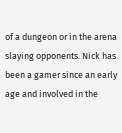of a dungeon or in the arena slaying opponents. Nick has been a gamer since an early age and involved in the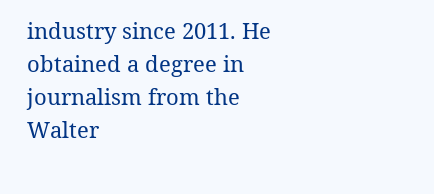industry since 2011. He obtained a degree in journalism from the Walter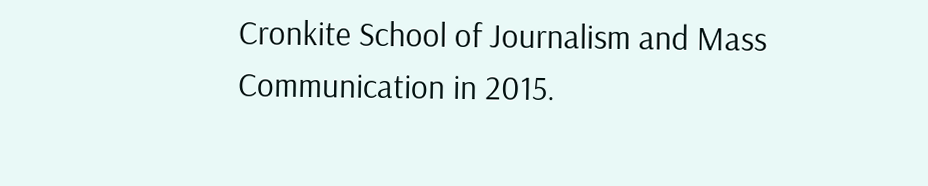Cronkite School of Journalism and Mass Communication in 2015.